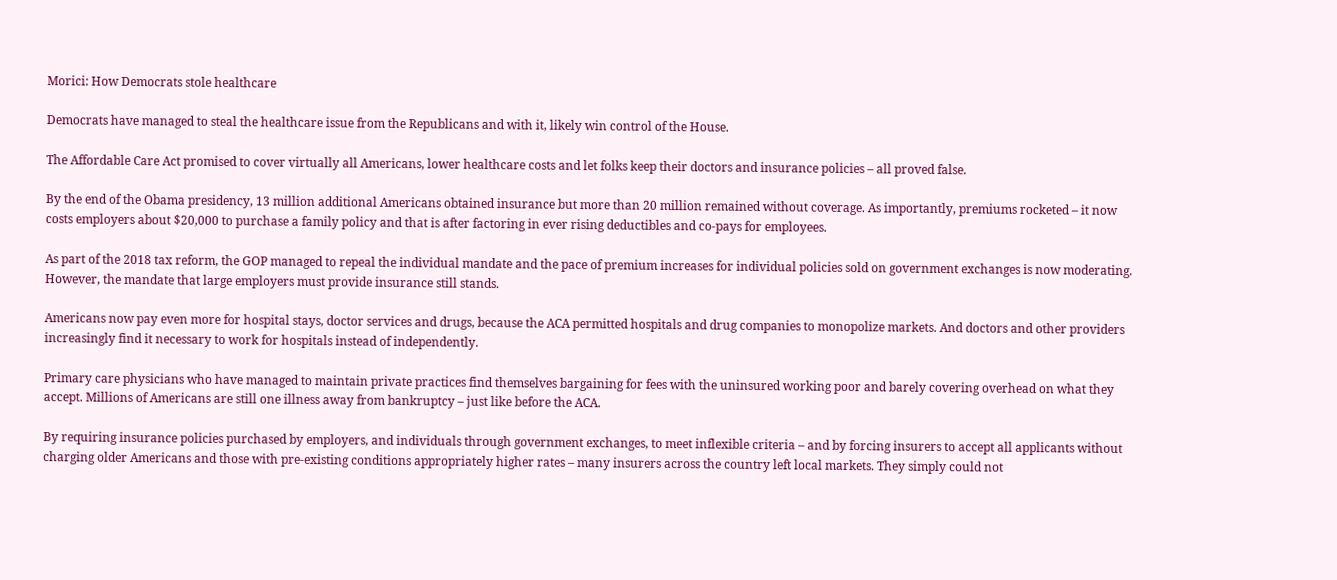Morici: How Democrats stole healthcare

Democrats have managed to steal the healthcare issue from the Republicans and with it, likely win control of the House.

The Affordable Care Act promised to cover virtually all Americans, lower healthcare costs and let folks keep their doctors and insurance policies – all proved false.

By the end of the Obama presidency, 13 million additional Americans obtained insurance but more than 20 million remained without coverage. As importantly, premiums rocketed – it now costs employers about $20,000 to purchase a family policy and that is after factoring in ever rising deductibles and co-pays for employees.

As part of the 2018 tax reform, the GOP managed to repeal the individual mandate and the pace of premium increases for individual policies sold on government exchanges is now moderating. However, the mandate that large employers must provide insurance still stands.

Americans now pay even more for hospital stays, doctor services and drugs, because the ACA permitted hospitals and drug companies to monopolize markets. And doctors and other providers increasingly find it necessary to work for hospitals instead of independently.

Primary care physicians who have managed to maintain private practices find themselves bargaining for fees with the uninsured working poor and barely covering overhead on what they accept. Millions of Americans are still one illness away from bankruptcy – just like before the ACA.

By requiring insurance policies purchased by employers, and individuals through government exchanges, to meet inflexible criteria – and by forcing insurers to accept all applicants without charging older Americans and those with pre-existing conditions appropriately higher rates – many insurers across the country left local markets. They simply could not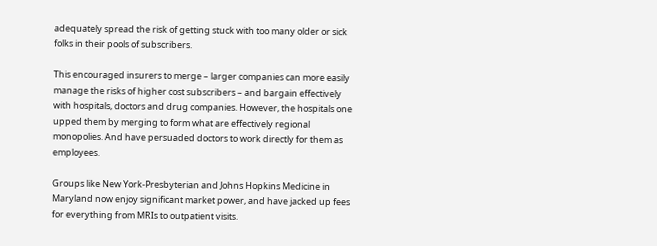adequately spread the risk of getting stuck with too many older or sick folks in their pools of subscribers.

This encouraged insurers to merge – larger companies can more easily manage the risks of higher cost subscribers – and bargain effectively with hospitals, doctors and drug companies. However, the hospitals one upped them by merging to form what are effectively regional monopolies. And have persuaded doctors to work directly for them as employees.

Groups like New York-Presbyterian and Johns Hopkins Medicine in Maryland now enjoy significant market power, and have jacked up fees for everything from MRIs to outpatient visits.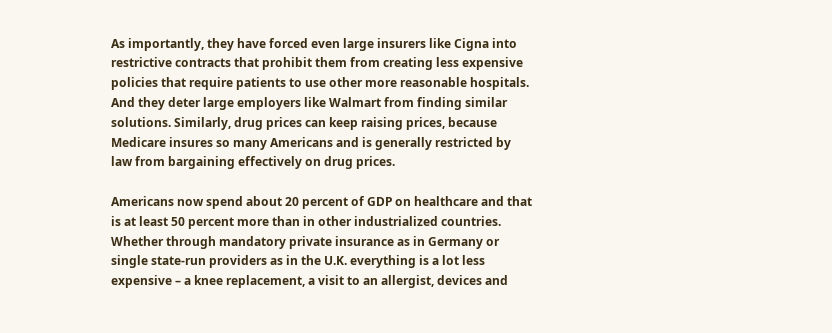As importantly, they have forced even large insurers like Cigna into restrictive contracts that prohibit them from creating less expensive policies that require patients to use other more reasonable hospitals. And they deter large employers like Walmart from finding similar solutions. Similarly, drug prices can keep raising prices, because Medicare insures so many Americans and is generally restricted by law from bargaining effectively on drug prices.

Americans now spend about 20 percent of GDP on healthcare and that is at least 50 percent more than in other industrialized countries. Whether through mandatory private insurance as in Germany or single state-run providers as in the U.K. everything is a lot less expensive – a knee replacement, a visit to an allergist, devices and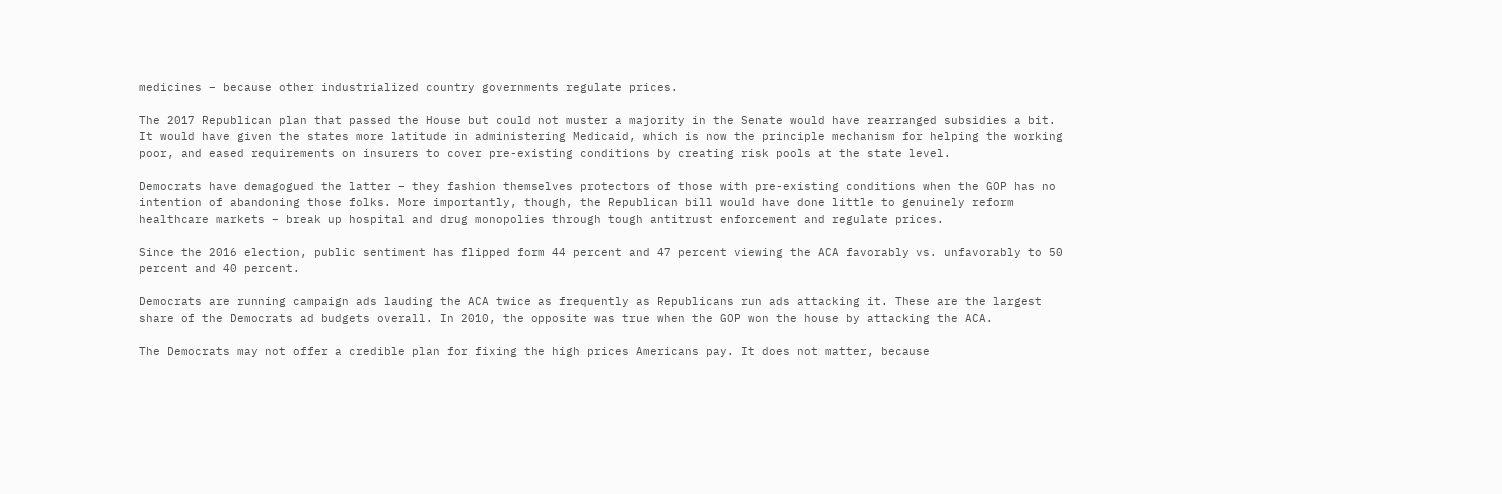medicines – because other industrialized country governments regulate prices.

The 2017 Republican plan that passed the House but could not muster a majority in the Senate would have rearranged subsidies a bit. It would have given the states more latitude in administering Medicaid, which is now the principle mechanism for helping the working poor, and eased requirements on insurers to cover pre-existing conditions by creating risk pools at the state level.

Democrats have demagogued the latter – they fashion themselves protectors of those with pre-existing conditions when the GOP has no intention of abandoning those folks. More importantly, though, the Republican bill would have done little to genuinely reform healthcare markets – break up hospital and drug monopolies through tough antitrust enforcement and regulate prices.

Since the 2016 election, public sentiment has flipped form 44 percent and 47 percent viewing the ACA favorably vs. unfavorably to 50 percent and 40 percent.

Democrats are running campaign ads lauding the ACA twice as frequently as Republicans run ads attacking it. These are the largest share of the Democrats ad budgets overall. In 2010, the opposite was true when the GOP won the house by attacking the ACA.

The Democrats may not offer a credible plan for fixing the high prices Americans pay. It does not matter, because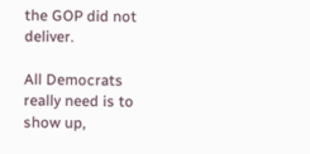the GOP did not deliver.

All Democrats really need is to show up,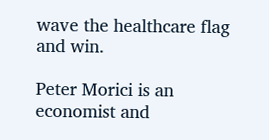wave the healthcare flag and win.

Peter Morici is an economist and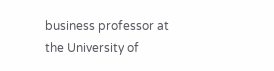business professor at the University of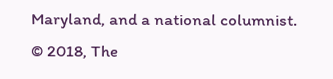Maryland, and a national columnist. © 2018, The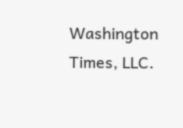Washington Times, LLC.